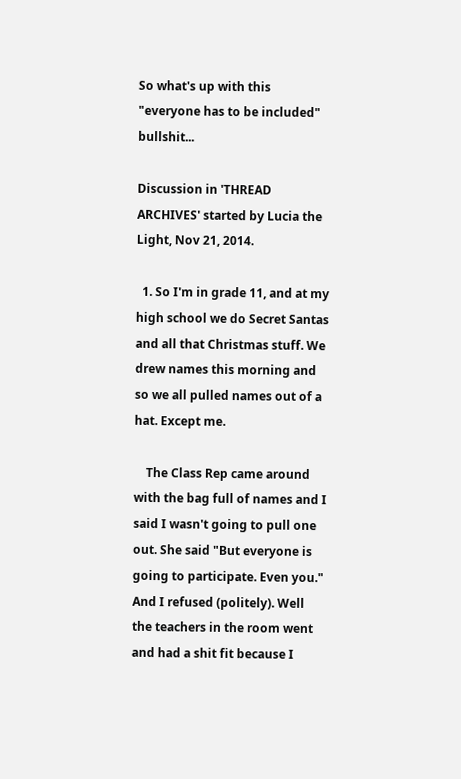So what's up with this "everyone has to be included" bullshit...

Discussion in 'THREAD ARCHIVES' started by Lucia the Light, Nov 21, 2014.

  1. So I'm in grade 11, and at my high school we do Secret Santas and all that Christmas stuff. We drew names this morning and so we all pulled names out of a hat. Except me.

    The Class Rep came around with the bag full of names and I said I wasn't going to pull one out. She said "But everyone is going to participate. Even you." And I refused (politely). Well the teachers in the room went and had a shit fit because I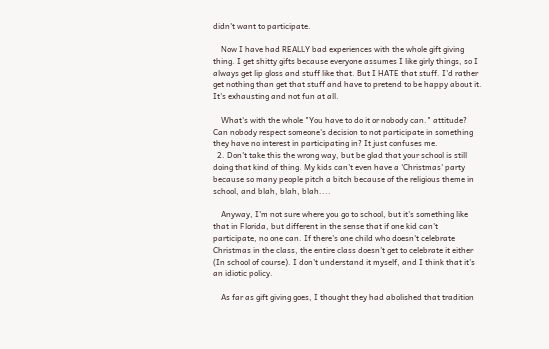didn't want to participate.

    Now I have had REALLY bad experiences with the whole gift giving thing. I get shitty gifts because everyone assumes I like girly things, so I always get lip gloss and stuff like that. But I HATE that stuff. I'd rather get nothing than get that stuff and have to pretend to be happy about it. It's exhausting and not fun at all.

    What's with the whole "You have to do it or nobody can." attitude? Can nobody respect someone's decision to not participate in something they have no interest in participating in? It just confuses me.
  2. Don't take this the wrong way, but be glad that your school is still doing that kind of thing. My kids can't even have a 'Christmas' party because so many people pitch a bitch because of the religious theme in school, and blah, blah, blah....

    Anyway, I'm not sure where you go to school, but it's something like that in Florida, but different in the sense that if one kid can't participate, no one can. If there's one child who doesn't celebrate Christmas in the class, the entire class doesn't get to celebrate it either (In school of course). I don't understand it myself, and I think that it's an idiotic policy.

    As far as gift giving goes, I thought they had abolished that tradition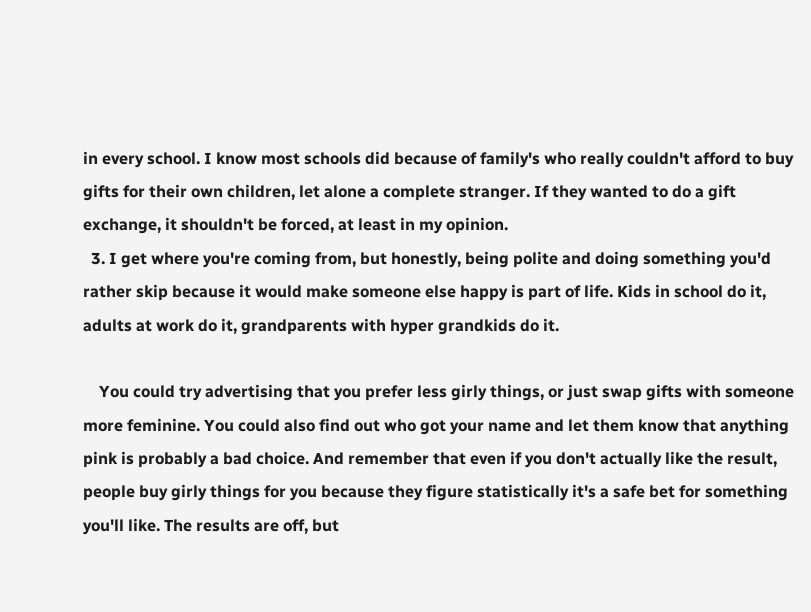in every school. I know most schools did because of family's who really couldn't afford to buy gifts for their own children, let alone a complete stranger. If they wanted to do a gift exchange, it shouldn't be forced, at least in my opinion.
  3. I get where you're coming from, but honestly, being polite and doing something you'd rather skip because it would make someone else happy is part of life. Kids in school do it, adults at work do it, grandparents with hyper grandkids do it.

    You could try advertising that you prefer less girly things, or just swap gifts with someone more feminine. You could also find out who got your name and let them know that anything pink is probably a bad choice. And remember that even if you don't actually like the result, people buy girly things for you because they figure statistically it's a safe bet for something you'll like. The results are off, but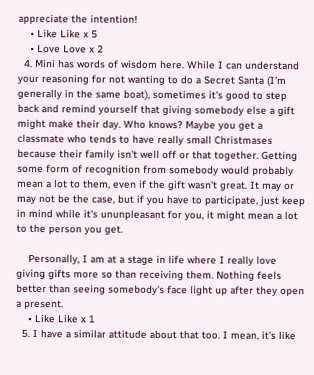appreciate the intention!
    • Like Like x 5
    • Love Love x 2
  4. Mini has words of wisdom here. While I can understand your reasoning for not wanting to do a Secret Santa (I'm generally in the same boat), sometimes it's good to step back and remind yourself that giving somebody else a gift might make their day. Who knows? Maybe you get a classmate who tends to have really small Christmases because their family isn't well off or that together. Getting some form of recognition from somebody would probably mean a lot to them, even if the gift wasn't great. It may or may not be the case, but if you have to participate, just keep in mind while it's ununpleasant for you, it might mean a lot to the person you get.

    Personally, I am at a stage in life where I really love giving gifts more so than receiving them. Nothing feels better than seeing somebody's face light up after they open a present.
    • Like Like x 1
  5. I have a similar attitude about that too. I mean, it's like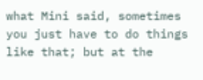what Mini said, sometimes you just have to do things like that; but at the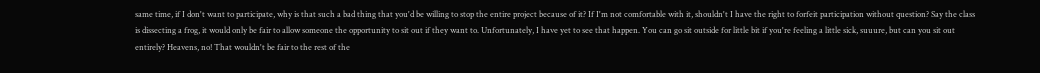same time, if I don't want to participate, why is that such a bad thing that you'd be willing to stop the entire project because of it? If I'm not comfortable with it, shouldn't I have the right to forfeit participation without question? Say the class is dissecting a frog, it would only be fair to allow someone the opportunity to sit out if they want to. Unfortunately, I have yet to see that happen. You can go sit outside for little bit if you're feeling a little sick, suuure, but can you sit out entirely? Heavens, no! That wouldn't be fair to the rest of the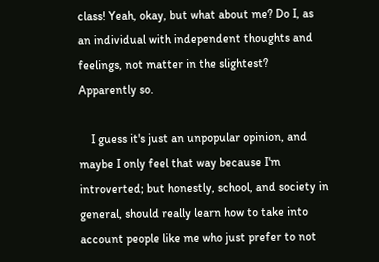class! Yeah, okay, but what about me? Do I, as an individual with independent thoughts and feelings, not matter in the slightest? Apparently so.

    I guess it's just an unpopular opinion, and maybe I only feel that way because I'm introverted; but honestly, school, and society in general, should really learn how to take into account people like me who just prefer to not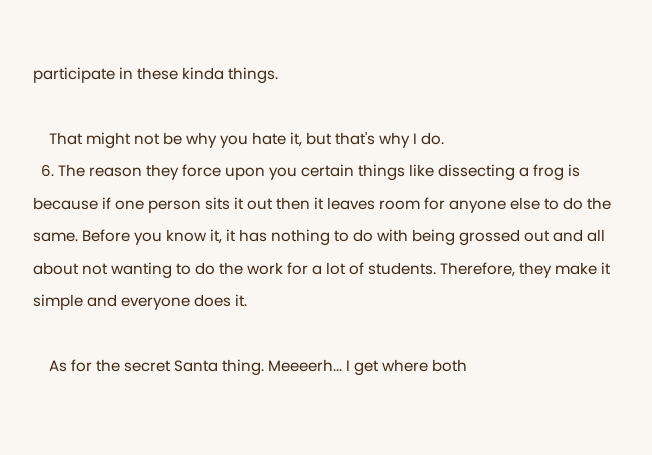participate in these kinda things.

    That might not be why you hate it, but that's why I do.
  6. The reason they force upon you certain things like dissecting a frog is because if one person sits it out then it leaves room for anyone else to do the same. Before you know it, it has nothing to do with being grossed out and all about not wanting to do the work for a lot of students. Therefore, they make it simple and everyone does it.

    As for the secret Santa thing. Meeeerh... I get where both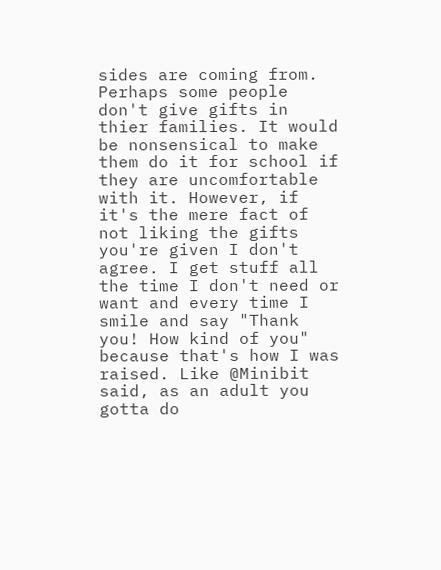sides are coming from. Perhaps some people don't give gifts in thier families. It would be nonsensical to make them do it for school if they are uncomfortable with it. However, if it's the mere fact of not liking the gifts you're given I don't agree. I get stuff all the time I don't need or want and every time I smile and say "Thank you! How kind of you" because that's how I was raised. Like @Minibit said, as an adult you gotta do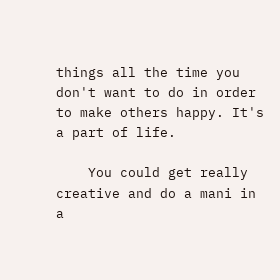things all the time you don't want to do in order to make others happy. It's a part of life.

    You could get really creative and do a mani in a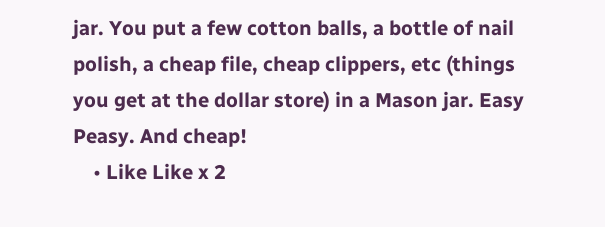jar. You put a few cotton balls, a bottle of nail polish, a cheap file, cheap clippers, etc (things you get at the dollar store) in a Mason jar. Easy Peasy. And cheap!
    • Like Like x 2